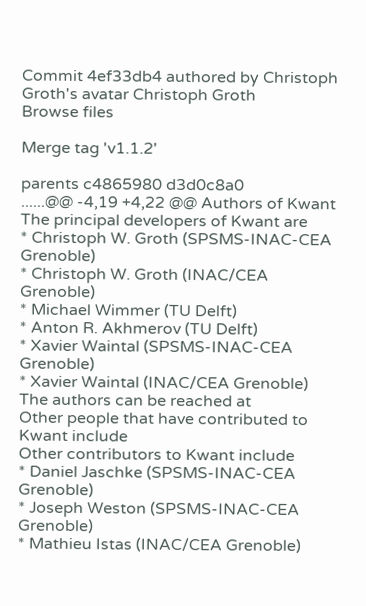Commit 4ef33db4 authored by Christoph Groth's avatar Christoph Groth
Browse files

Merge tag 'v1.1.2'

parents c4865980 d3d0c8a0
......@@ -4,19 +4,22 @@ Authors of Kwant
The principal developers of Kwant are
* Christoph W. Groth (SPSMS-INAC-CEA Grenoble)
* Christoph W. Groth (INAC/CEA Grenoble)
* Michael Wimmer (TU Delft)
* Anton R. Akhmerov (TU Delft)
* Xavier Waintal (SPSMS-INAC-CEA Grenoble)
* Xavier Waintal (INAC/CEA Grenoble)
The authors can be reached at
Other people that have contributed to Kwant include
Other contributors to Kwant include
* Daniel Jaschke (SPSMS-INAC-CEA Grenoble)
* Joseph Weston (SPSMS-INAC-CEA Grenoble)
* Mathieu Istas (INAC/CEA Grenoble)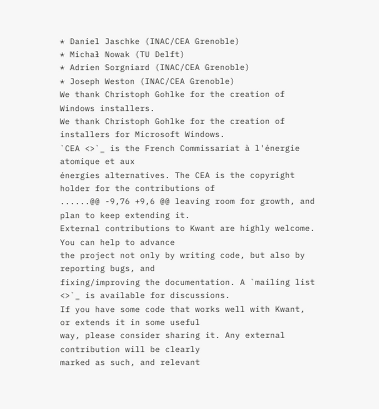* Daniel Jaschke (INAC/CEA Grenoble)
* Michał Nowak (TU Delft)
* Adrien Sorgniard (INAC/CEA Grenoble)
* Joseph Weston (INAC/CEA Grenoble)
We thank Christoph Gohlke for the creation of Windows installers.
We thank Christoph Gohlke for the creation of installers for Microsoft Windows.
`CEA <>`_ is the French Commissariat à l'énergie atomique et aux
énergies alternatives. The CEA is the copyright holder for the contributions of
......@@ -9,76 +9,6 @@ leaving room for growth, and plan to keep extending it.
External contributions to Kwant are highly welcome. You can help to advance
the project not only by writing code, but also by reporting bugs, and
fixing/improving the documentation. A `mailing list
<>`_ is available for discussions.
If you have some code that works well with Kwant, or extends it in some useful
way, please consider sharing it. Any external contribution will be clearly
marked as such, and relevant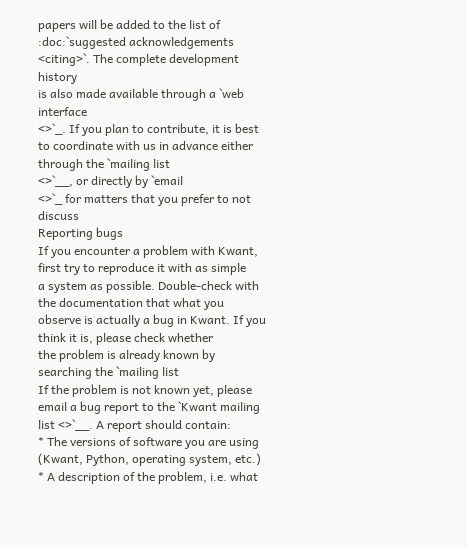papers will be added to the list of
:doc:`suggested acknowledgements <citing>`. The complete development history
is also made available through a `web interface
<>`_. If you plan to contribute, it is best
to coordinate with us in advance either through the `mailing list
<>`__, or directly by `email
<>`_ for matters that you prefer to not discuss
Reporting bugs
If you encounter a problem with Kwant, first try to reproduce it with as simple
a system as possible. Double-check with the documentation that what you
observe is actually a bug in Kwant. If you think it is, please check whether
the problem is already known by searching the `mailing list
If the problem is not known yet, please email a bug report to the `Kwant mailing
list <>`__. A report should contain:
* The versions of software you are using (Kwant, Python, operating system, etc.)
* A description of the problem, i.e. what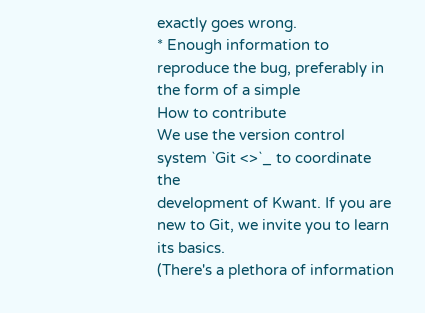exactly goes wrong.
* Enough information to reproduce the bug, preferably in the form of a simple
How to contribute
We use the version control system `Git <>`_ to coordinate the
development of Kwant. If you are new to Git, we invite you to learn its basics.
(There's a plethora of information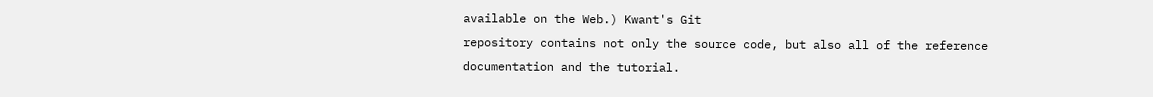available on the Web.) Kwant's Git
repository contains not only the source code, but also all of the reference
documentation and the tutorial.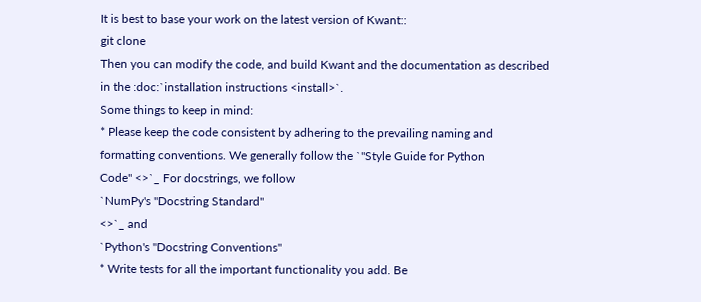It is best to base your work on the latest version of Kwant::
git clone
Then you can modify the code, and build Kwant and the documentation as described
in the :doc:`installation instructions <install>`.
Some things to keep in mind:
* Please keep the code consistent by adhering to the prevailing naming and
formatting conventions. We generally follow the `"Style Guide for Python
Code" <>`_ For docstrings, we follow
`NumPy's "Docstring Standard"
<>`_ and
`Python's "Docstring Conventions"
* Write tests for all the important functionality you add. Be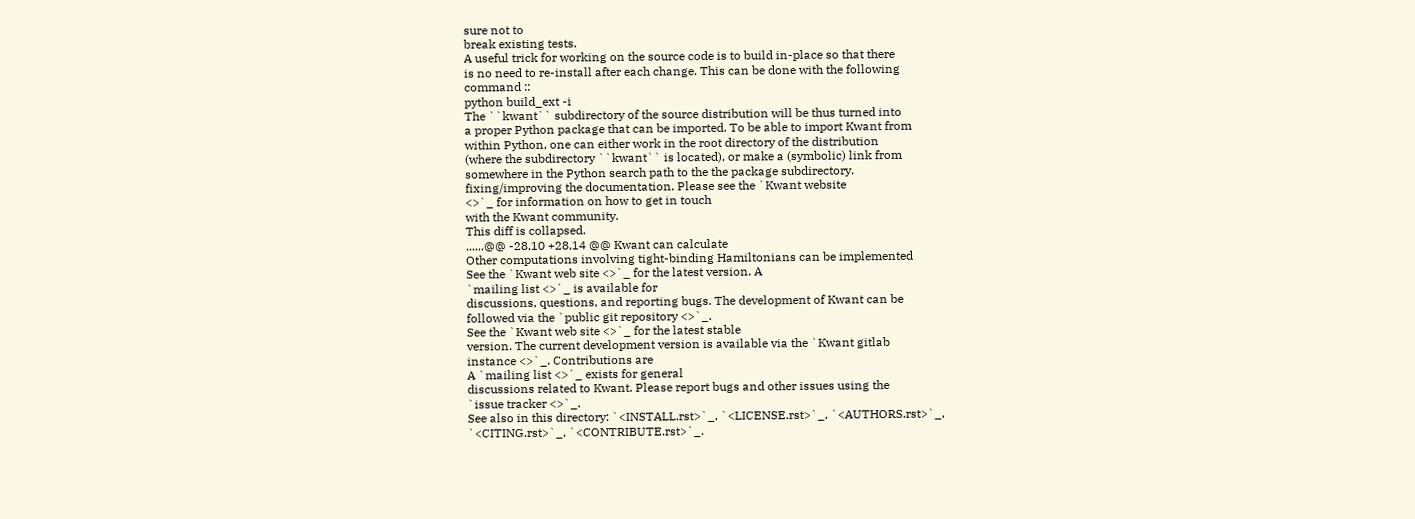sure not to
break existing tests.
A useful trick for working on the source code is to build in-place so that there
is no need to re-install after each change. This can be done with the following
command ::
python build_ext -i
The ``kwant`` subdirectory of the source distribution will be thus turned into
a proper Python package that can be imported. To be able to import Kwant from
within Python, one can either work in the root directory of the distribution
(where the subdirectory ``kwant`` is located), or make a (symbolic) link from
somewhere in the Python search path to the the package subdirectory.
fixing/improving the documentation. Please see the `Kwant website
<>`_ for information on how to get in touch
with the Kwant community.
This diff is collapsed.
......@@ -28,10 +28,14 @@ Kwant can calculate
Other computations involving tight-binding Hamiltonians can be implemented
See the `Kwant web site <>`_ for the latest version. A
`mailing list <>`_ is available for
discussions, questions, and reporting bugs. The development of Kwant can be
followed via the `public git repository <>`_.
See the `Kwant web site <>`_ for the latest stable
version. The current development version is available via the `Kwant gitlab
instance <>`_. Contributions are
A `mailing list <>`_ exists for general
discussions related to Kwant. Please report bugs and other issues using the
`issue tracker <>`_.
See also in this directory: `<INSTALL.rst>`_, `<LICENSE.rst>`_, `<AUTHORS.rst>`_,
`<CITING.rst>`_, `<CONTRIBUTE.rst>`_.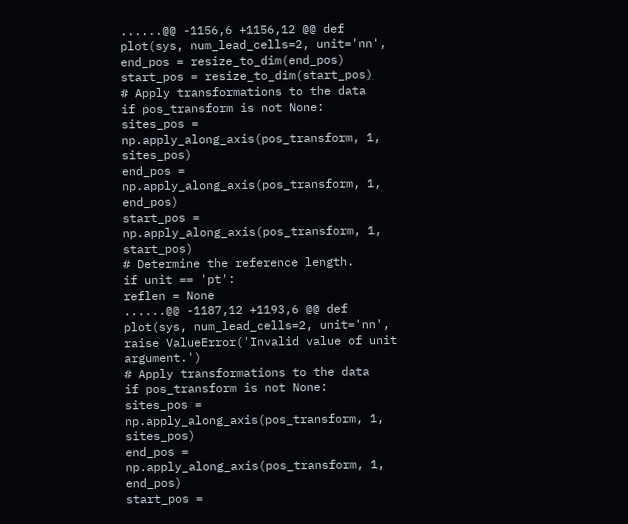......@@ -1156,6 +1156,12 @@ def plot(sys, num_lead_cells=2, unit='nn',
end_pos = resize_to_dim(end_pos)
start_pos = resize_to_dim(start_pos)
# Apply transformations to the data
if pos_transform is not None:
sites_pos = np.apply_along_axis(pos_transform, 1, sites_pos)
end_pos = np.apply_along_axis(pos_transform, 1, end_pos)
start_pos = np.apply_along_axis(pos_transform, 1, start_pos)
# Determine the reference length.
if unit == 'pt':
reflen = None
......@@ -1187,12 +1193,6 @@ def plot(sys, num_lead_cells=2, unit='nn',
raise ValueError('Invalid value of unit argument.')
# Apply transformations to the data
if pos_transform is not None:
sites_pos = np.apply_along_axis(pos_transform, 1, sites_pos)
end_pos = np.apply_along_axis(pos_transform, 1, end_pos)
start_pos =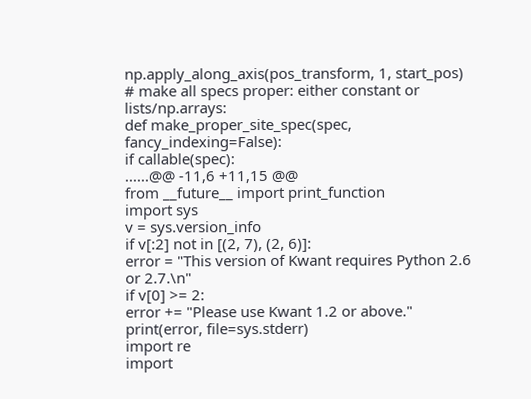np.apply_along_axis(pos_transform, 1, start_pos)
# make all specs proper: either constant or lists/np.arrays:
def make_proper_site_spec(spec, fancy_indexing=False):
if callable(spec):
......@@ -11,6 +11,15 @@
from __future__ import print_function
import sys
v = sys.version_info
if v[:2] not in [(2, 7), (2, 6)]:
error = "This version of Kwant requires Python 2.6 or 2.7.\n"
if v[0] >= 2:
error += "Please use Kwant 1.2 or above."
print(error, file=sys.stderr)
import re
import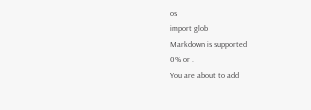os
import glob
Markdown is supported
0% or .
You are about to add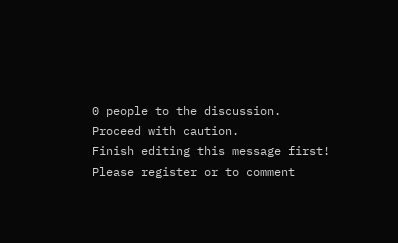0 people to the discussion. Proceed with caution.
Finish editing this message first!
Please register or to comment